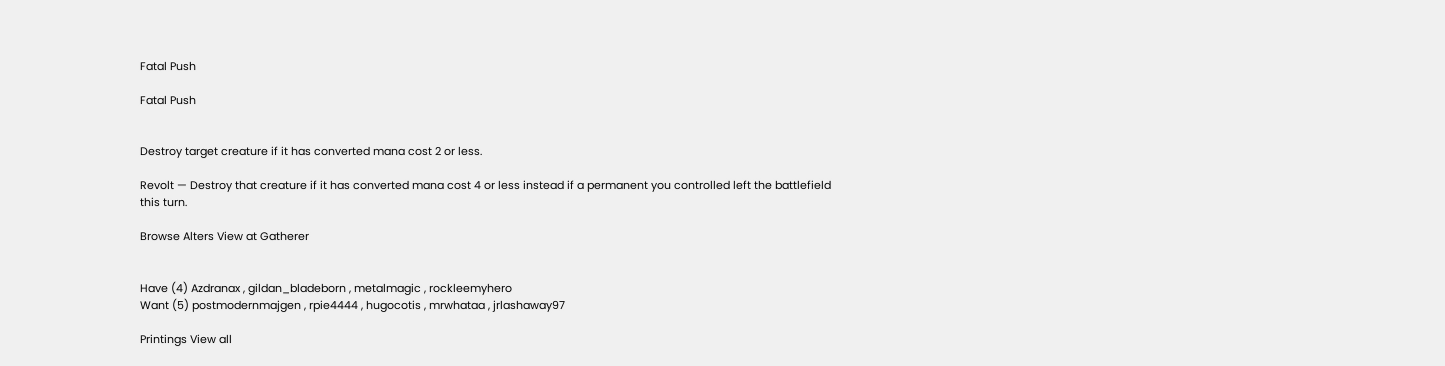Fatal Push

Fatal Push


Destroy target creature if it has converted mana cost 2 or less.

Revolt — Destroy that creature if it has converted mana cost 4 or less instead if a permanent you controlled left the battlefield this turn.

Browse Alters View at Gatherer


Have (4) Azdranax , gildan_bladeborn , metalmagic , rockleemyhero
Want (5) postmodernmajgen , rpie4444 , hugocotis , mrwhataa , jrlashaway97

Printings View all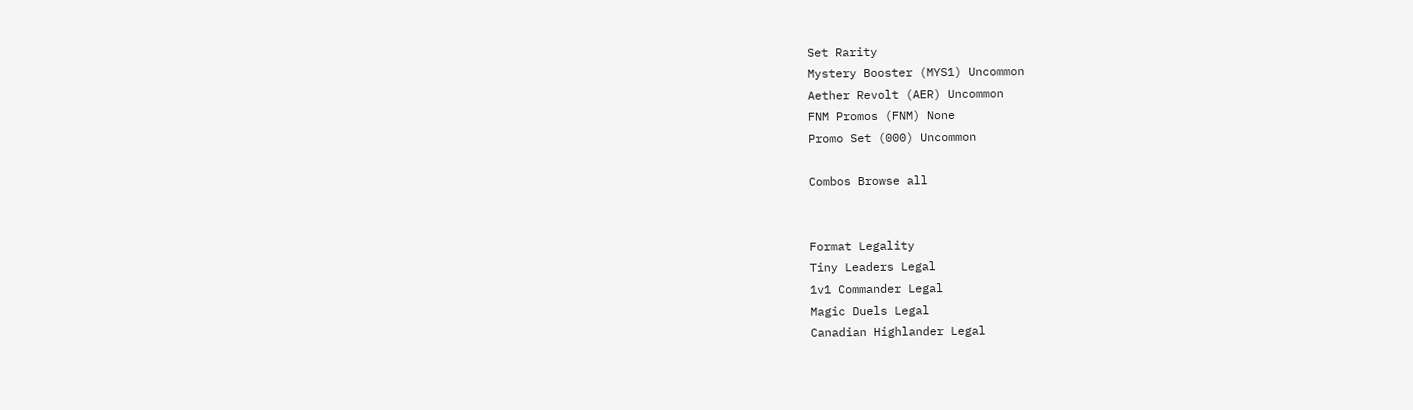Set Rarity
Mystery Booster (MYS1) Uncommon
Aether Revolt (AER) Uncommon
FNM Promos (FNM) None
Promo Set (000) Uncommon

Combos Browse all


Format Legality
Tiny Leaders Legal
1v1 Commander Legal
Magic Duels Legal
Canadian Highlander Legal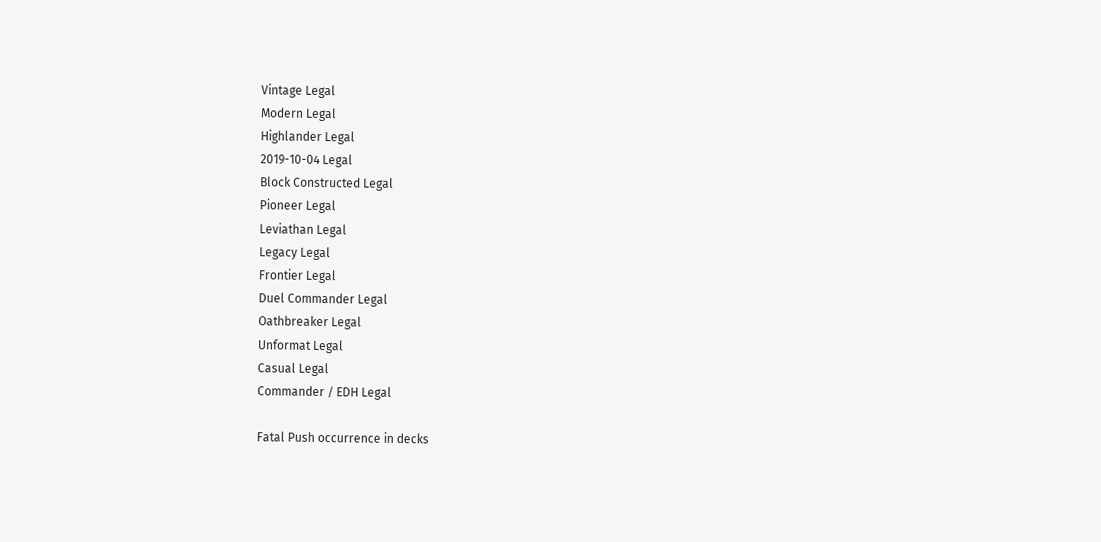Vintage Legal
Modern Legal
Highlander Legal
2019-10-04 Legal
Block Constructed Legal
Pioneer Legal
Leviathan Legal
Legacy Legal
Frontier Legal
Duel Commander Legal
Oathbreaker Legal
Unformat Legal
Casual Legal
Commander / EDH Legal

Fatal Push occurrence in decks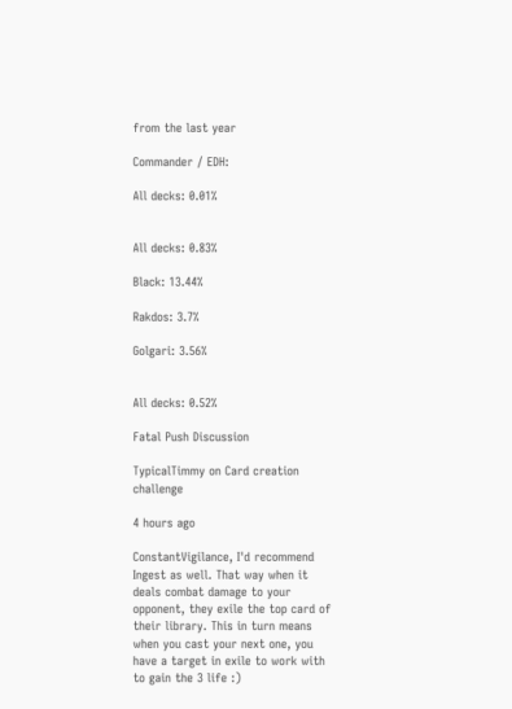from the last year

Commander / EDH:

All decks: 0.01%


All decks: 0.83%

Black: 13.44%

Rakdos: 3.7%

Golgari: 3.56%


All decks: 0.52%

Fatal Push Discussion

TypicalTimmy on Card creation challenge

4 hours ago

ConstantVigilance, I'd recommend Ingest as well. That way when it deals combat damage to your opponent, they exile the top card of their library. This in turn means when you cast your next one, you have a target in exile to work with to gain the 3 life :)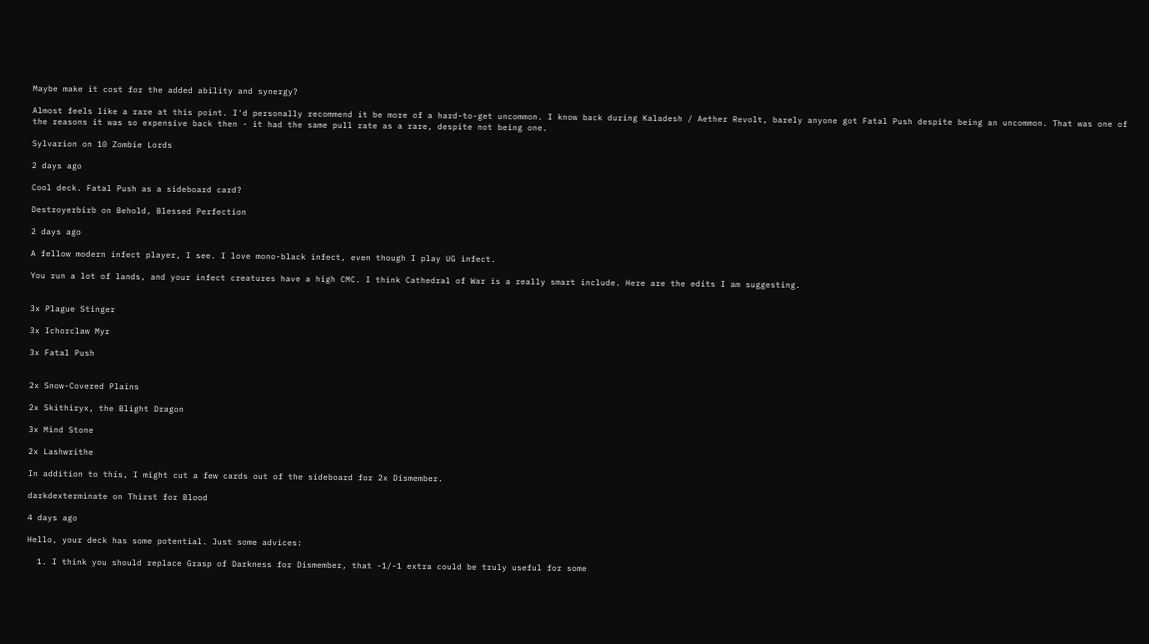Maybe make it cost for the added ability and synergy?

Almost feels like a rare at this point. I'd personally recommend it be more of a hard-to-get uncommon. I know back during Kaladesh / Aether Revolt, barely anyone got Fatal Push despite being an uncommon. That was one of the reasons it was so expensive back then - it had the same pull rate as a rare, despite not being one.

Sylvarion on 10 Zombie Lords

2 days ago

Cool deck. Fatal Push as a sideboard card?

Destroyerbirb on Behold, Blessed Perfection

2 days ago

A fellow modern infect player, I see. I love mono-black infect, even though I play UG infect.

You run a lot of lands, and your infect creatures have a high CMC. I think Cathedral of War is a really smart include. Here are the edits I am suggesting.


3x Plague Stinger

3x Ichorclaw Myr

3x Fatal Push


2x Snow-Covered Plains

2x Skithiryx, the Blight Dragon

3x Mind Stone

2x Lashwrithe

In addition to this, I might cut a few cards out of the sideboard for 2x Dismember.

darkdexterminate on Thirst for Blood

4 days ago

Hello, your deck has some potential. Just some advices:

  1. I think you should replace Grasp of Darkness for Dismember, that -1/-1 extra could be truly useful for some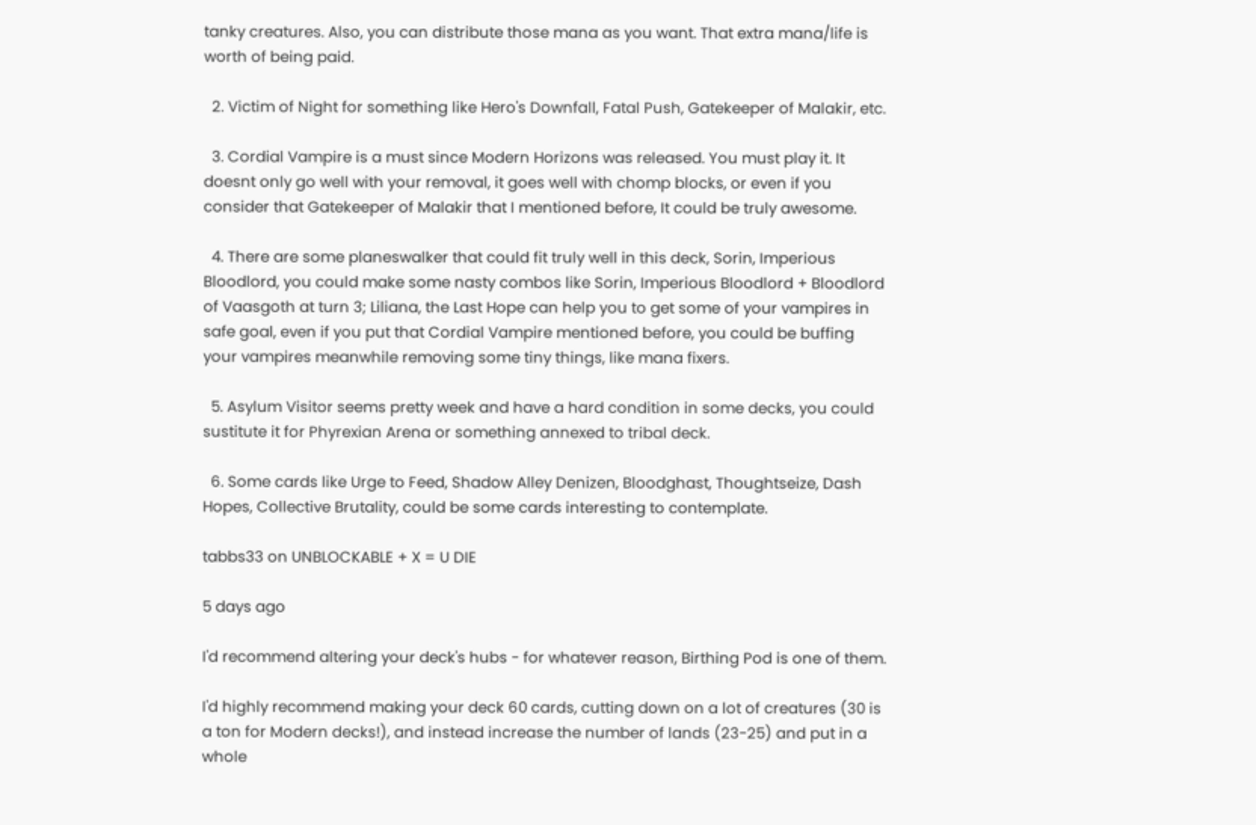tanky creatures. Also, you can distribute those mana as you want. That extra mana/life is worth of being paid.

  2. Victim of Night for something like Hero's Downfall, Fatal Push, Gatekeeper of Malakir, etc.

  3. Cordial Vampire is a must since Modern Horizons was released. You must play it. It doesnt only go well with your removal, it goes well with chomp blocks, or even if you consider that Gatekeeper of Malakir that I mentioned before, It could be truly awesome.

  4. There are some planeswalker that could fit truly well in this deck, Sorin, Imperious Bloodlord, you could make some nasty combos like Sorin, Imperious Bloodlord + Bloodlord of Vaasgoth at turn 3; Liliana, the Last Hope can help you to get some of your vampires in safe goal, even if you put that Cordial Vampire mentioned before, you could be buffing your vampires meanwhile removing some tiny things, like mana fixers.

  5. Asylum Visitor seems pretty week and have a hard condition in some decks, you could sustitute it for Phyrexian Arena or something annexed to tribal deck.

  6. Some cards like Urge to Feed, Shadow Alley Denizen, Bloodghast, Thoughtseize, Dash Hopes, Collective Brutality, could be some cards interesting to contemplate.

tabbs33 on UNBLOCKABLE + X = U DIE

5 days ago

I'd recommend altering your deck's hubs - for whatever reason, Birthing Pod is one of them.

I'd highly recommend making your deck 60 cards, cutting down on a lot of creatures (30 is a ton for Modern decks!), and instead increase the number of lands (23-25) and put in a whole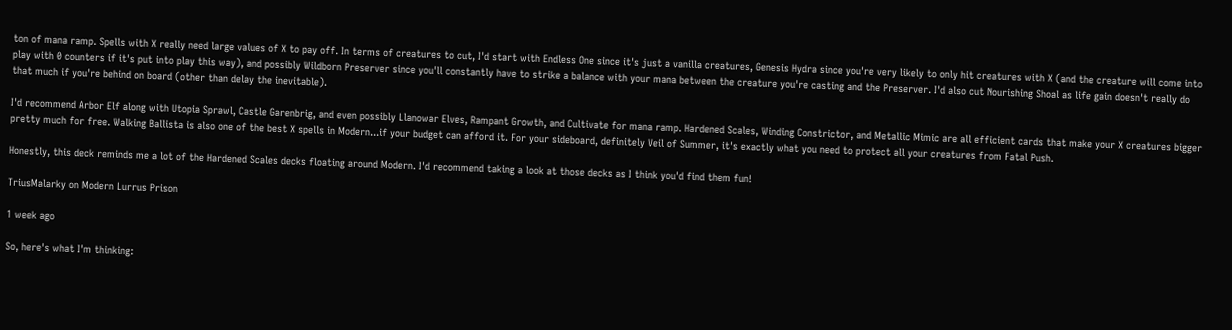ton of mana ramp. Spells with X really need large values of X to pay off. In terms of creatures to cut, I'd start with Endless One since it's just a vanilla creatures, Genesis Hydra since you're very likely to only hit creatures with X (and the creature will come into play with 0 counters if it's put into play this way), and possibly Wildborn Preserver since you'll constantly have to strike a balance with your mana between the creature you're casting and the Preserver. I'd also cut Nourishing Shoal as life gain doesn't really do that much if you're behind on board (other than delay the inevitable).

I'd recommend Arbor Elf along with Utopia Sprawl, Castle Garenbrig, and even possibly Llanowar Elves, Rampant Growth, and Cultivate for mana ramp. Hardened Scales, Winding Constrictor, and Metallic Mimic are all efficient cards that make your X creatures bigger pretty much for free. Walking Ballista is also one of the best X spells in Modern...if your budget can afford it. For your sideboard, definitely Veil of Summer, it's exactly what you need to protect all your creatures from Fatal Push.

Honestly, this deck reminds me a lot of the Hardened Scales decks floating around Modern. I'd recommend taking a look at those decks as I think you'd find them fun!

TriusMalarky on Modern Lurrus Prison

1 week ago

So, here's what I'm thinking: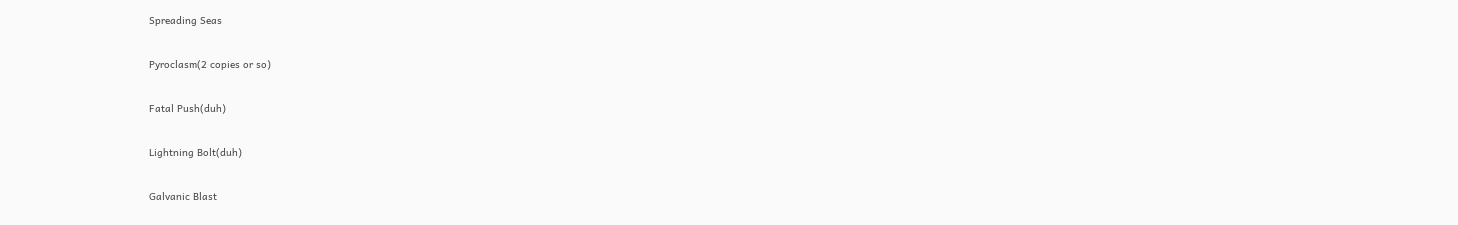Spreading Seas

Pyroclasm(2 copies or so)

Fatal Push(duh)

Lightning Bolt(duh)

Galvanic Blast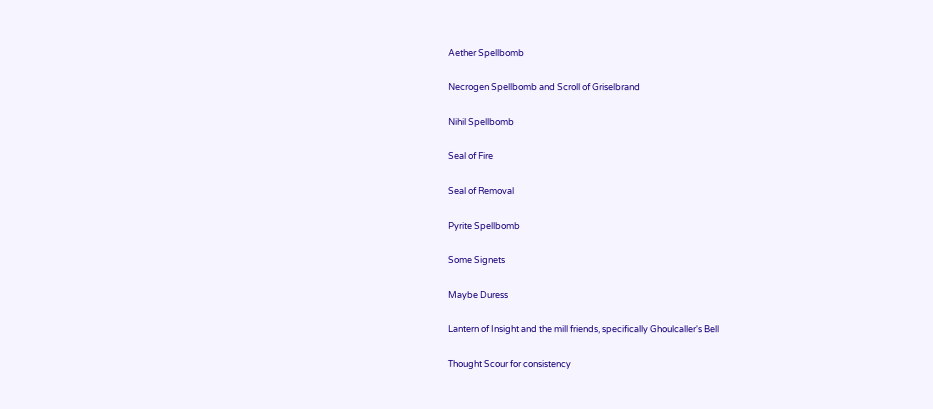Aether Spellbomb

Necrogen Spellbomb and Scroll of Griselbrand

Nihil Spellbomb

Seal of Fire

Seal of Removal

Pyrite Spellbomb

Some Signets

Maybe Duress

Lantern of Insight and the mill friends, specifically Ghoulcaller's Bell

Thought Scour for consistency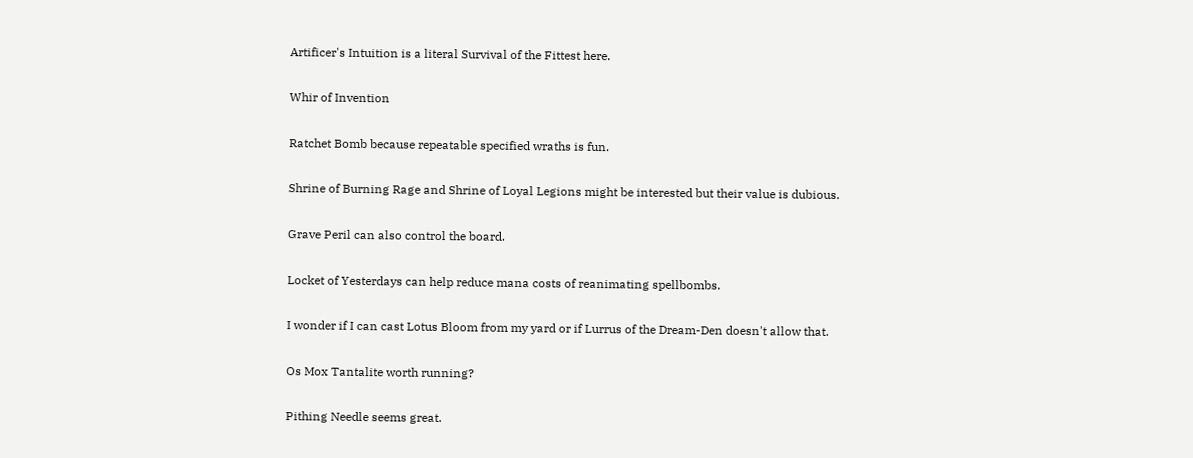Artificer's Intuition is a literal Survival of the Fittest here.

Whir of Invention

Ratchet Bomb because repeatable specified wraths is fun.

Shrine of Burning Rage and Shrine of Loyal Legions might be interested but their value is dubious.

Grave Peril can also control the board.

Locket of Yesterdays can help reduce mana costs of reanimating spellbombs.

I wonder if I can cast Lotus Bloom from my yard or if Lurrus of the Dream-Den doesn't allow that.

Os Mox Tantalite worth running?

Pithing Needle seems great.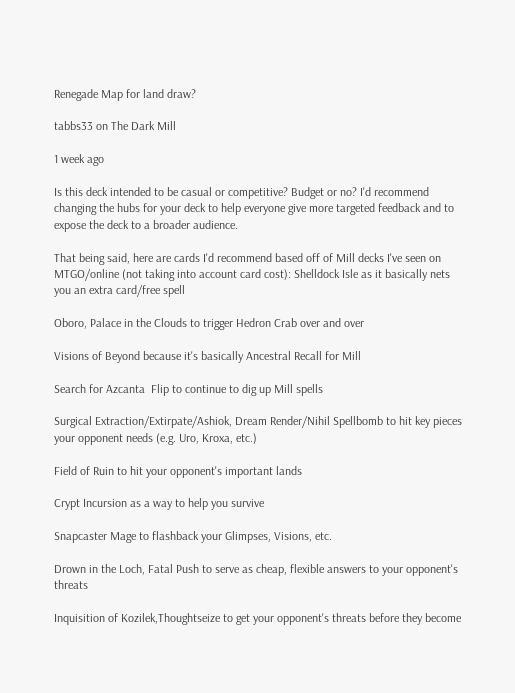Renegade Map for land draw?

tabbs33 on The Dark Mill

1 week ago

Is this deck intended to be casual or competitive? Budget or no? I'd recommend changing the hubs for your deck to help everyone give more targeted feedback and to expose the deck to a broader audience.

That being said, here are cards I'd recommend based off of Mill decks I've seen on MTGO/online (not taking into account card cost): Shelldock Isle as it basically nets you an extra card/free spell

Oboro, Palace in the Clouds to trigger Hedron Crab over and over

Visions of Beyond because it's basically Ancestral Recall for Mill

Search for Azcanta  Flip to continue to dig up Mill spells

Surgical Extraction/Extirpate/Ashiok, Dream Render/Nihil Spellbomb to hit key pieces your opponent needs (e.g. Uro, Kroxa, etc.)

Field of Ruin to hit your opponent's important lands

Crypt Incursion as a way to help you survive

Snapcaster Mage to flashback your Glimpses, Visions, etc.

Drown in the Loch, Fatal Push to serve as cheap, flexible answers to your opponent's threats

Inquisition of Kozilek,Thoughtseize to get your opponent's threats before they become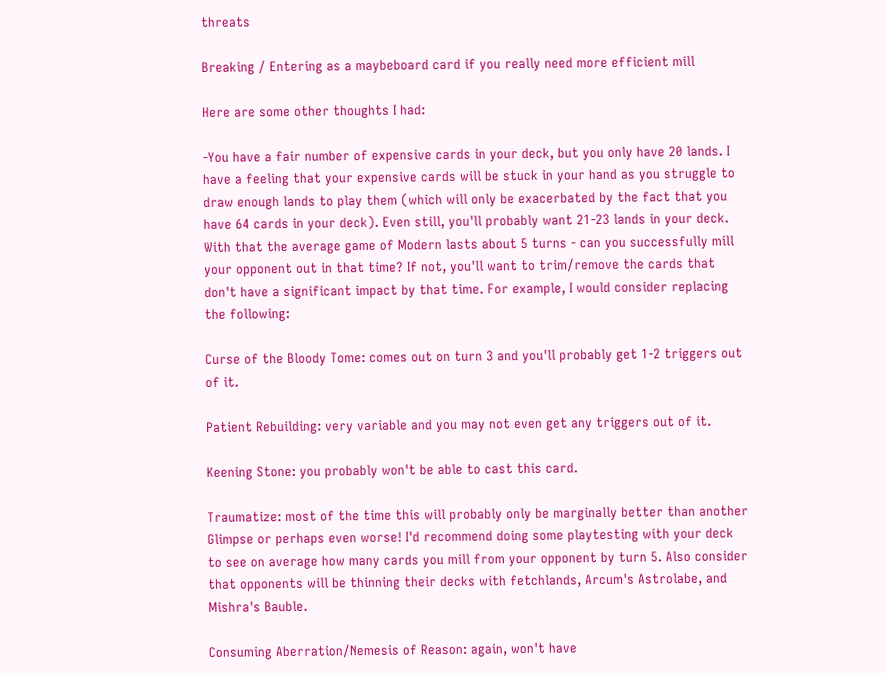threats

Breaking / Entering as a maybeboard card if you really need more efficient mill

Here are some other thoughts I had:

-You have a fair number of expensive cards in your deck, but you only have 20 lands. I have a feeling that your expensive cards will be stuck in your hand as you struggle to draw enough lands to play them (which will only be exacerbated by the fact that you have 64 cards in your deck). Even still, you'll probably want 21-23 lands in your deck. With that the average game of Modern lasts about 5 turns - can you successfully mill your opponent out in that time? If not, you'll want to trim/remove the cards that don't have a significant impact by that time. For example, I would consider replacing the following:

Curse of the Bloody Tome: comes out on turn 3 and you'll probably get 1-2 triggers out of it.

Patient Rebuilding: very variable and you may not even get any triggers out of it.

Keening Stone: you probably won't be able to cast this card.

Traumatize: most of the time this will probably only be marginally better than another Glimpse or perhaps even worse! I'd recommend doing some playtesting with your deck to see on average how many cards you mill from your opponent by turn 5. Also consider that opponents will be thinning their decks with fetchlands, Arcum's Astrolabe, and Mishra's Bauble.

Consuming Aberration/Nemesis of Reason: again, won't have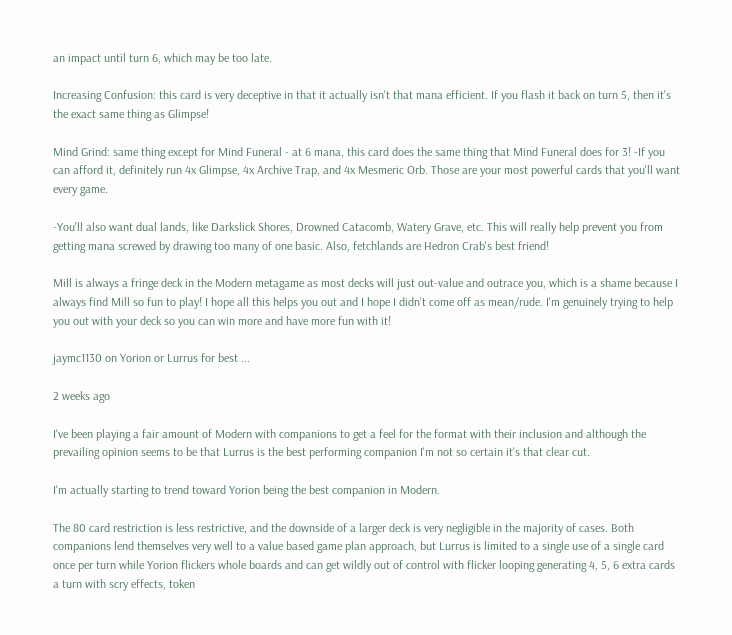an impact until turn 6, which may be too late.

Increasing Confusion: this card is very deceptive in that it actually isn't that mana efficient. If you flash it back on turn 5, then it's the exact same thing as Glimpse!

Mind Grind: same thing except for Mind Funeral - at 6 mana, this card does the same thing that Mind Funeral does for 3! -If you can afford it, definitely run 4x Glimpse, 4x Archive Trap, and 4x Mesmeric Orb. Those are your most powerful cards that you'll want every game.

-You'll also want dual lands, like Darkslick Shores, Drowned Catacomb, Watery Grave, etc. This will really help prevent you from getting mana screwed by drawing too many of one basic. Also, fetchlands are Hedron Crab's best friend!

Mill is always a fringe deck in the Modern metagame as most decks will just out-value and outrace you, which is a shame because I always find Mill so fun to play! I hope all this helps you out and I hope I didn't come off as mean/rude. I'm genuinely trying to help you out with your deck so you can win more and have more fun with it!

jaymc1130 on Yorion or Lurrus for best ...

2 weeks ago

I've been playing a fair amount of Modern with companions to get a feel for the format with their inclusion and although the prevailing opinion seems to be that Lurrus is the best performing companion I'm not so certain it's that clear cut.

I'm actually starting to trend toward Yorion being the best companion in Modern.

The 80 card restriction is less restrictive, and the downside of a larger deck is very negligible in the majority of cases. Both companions lend themselves very well to a value based game plan approach, but Lurrus is limited to a single use of a single card once per turn while Yorion flickers whole boards and can get wildly out of control with flicker looping generating 4, 5, 6 extra cards a turn with scry effects, token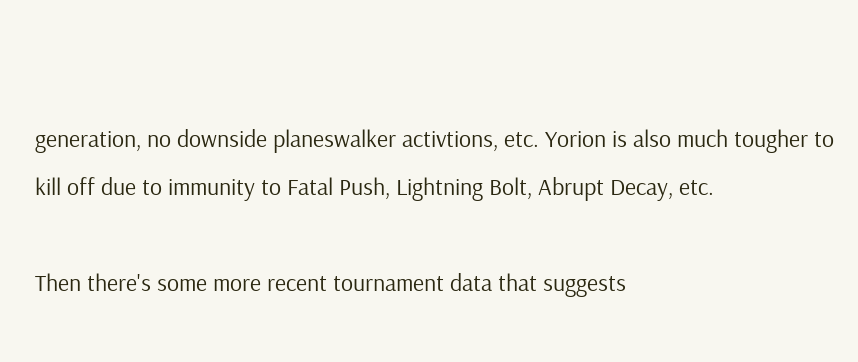generation, no downside planeswalker activtions, etc. Yorion is also much tougher to kill off due to immunity to Fatal Push, Lightning Bolt, Abrupt Decay, etc.

Then there's some more recent tournament data that suggests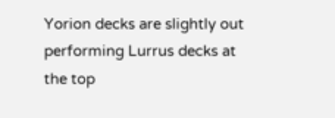Yorion decks are slightly out performing Lurrus decks at the top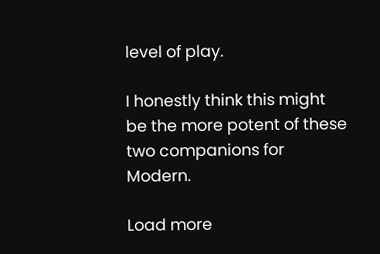level of play.

I honestly think this might be the more potent of these two companions for Modern.

Load more